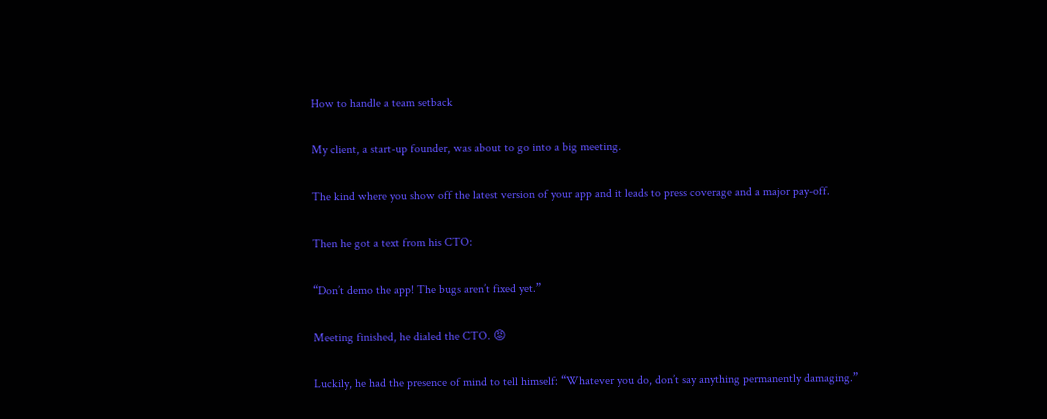How to handle a team setback

My client, a start-up founder, was about to go into a big meeting.

The kind where you show off the latest version of your app and it leads to press coverage and a major pay-off.

Then he got a text from his CTO:

“Don’t demo the app! The bugs aren’t fixed yet.”

Meeting finished, he dialed the CTO. 😡

Luckily, he had the presence of mind to tell himself: “Whatever you do, don’t say anything permanently damaging.”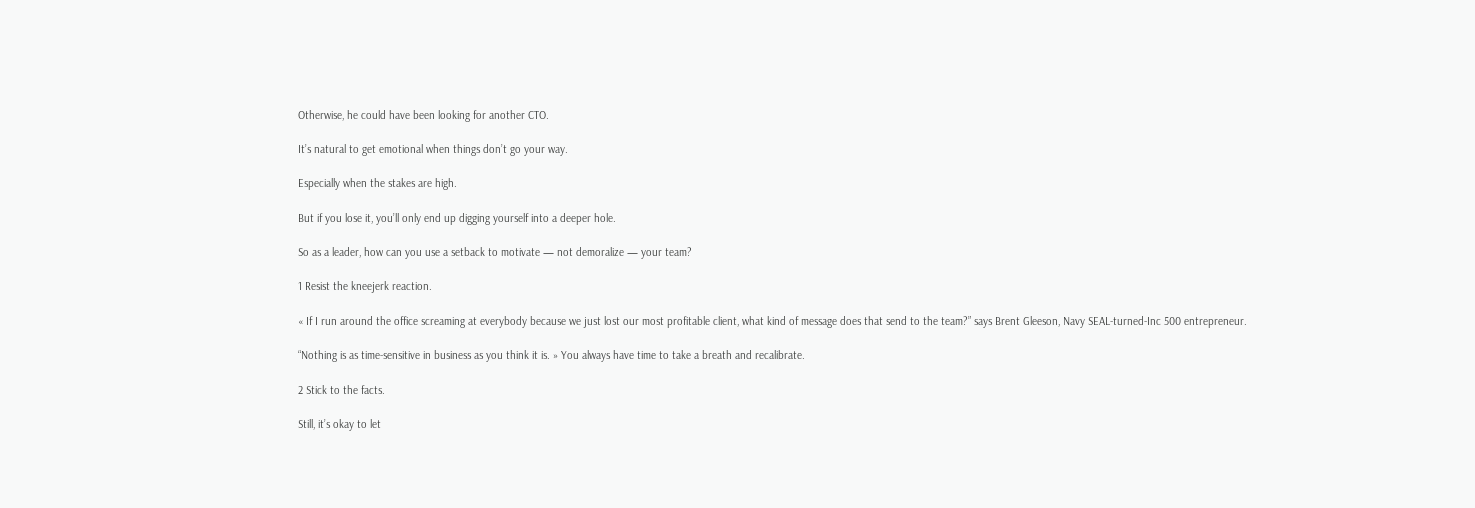Otherwise, he could have been looking for another CTO.

It’s natural to get emotional when things don’t go your way.

Especially when the stakes are high.

But if you lose it, you’ll only end up digging yourself into a deeper hole.

So as a leader, how can you use a setback to motivate — not demoralize — your team?

1 Resist the kneejerk reaction.

« If I run around the office screaming at everybody because we just lost our most profitable client, what kind of message does that send to the team?” says Brent Gleeson, Navy SEAL-turned-Inc 500 entrepreneur.

“Nothing is as time-sensitive in business as you think it is. » You always have time to take a breath and recalibrate.

2 Stick to the facts.

Still, it’s okay to let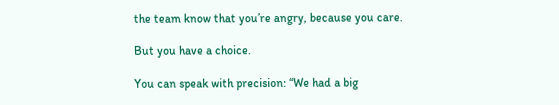the team know that you’re angry, because you care.

But you have a choice.

You can speak with precision: “We had a big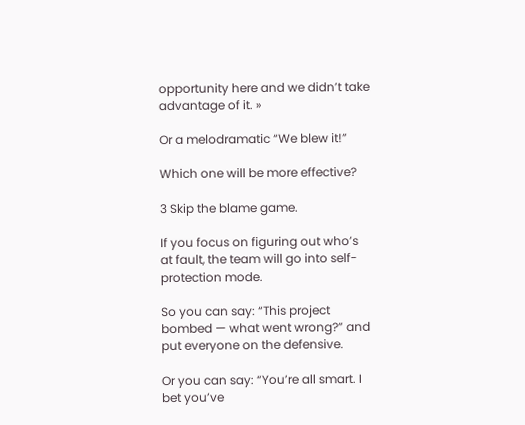opportunity here and we didn’t take advantage of it. »

Or a melodramatic “We blew it!”

Which one will be more effective?

3 Skip the blame game.

If you focus on figuring out who’s at fault, the team will go into self-protection mode.

So you can say: “This project bombed — what went wrong?” and put everyone on the defensive.

Or you can say: “You’re all smart. I bet you’ve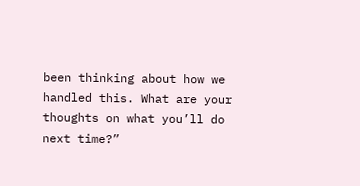been thinking about how we handled this. What are your thoughts on what you’ll do next time?”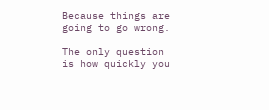Because things are going to go wrong.

The only question is how quickly you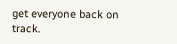get everyone back on track.